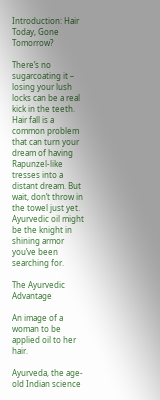Introduction: Hair Today, Gone Tomorrow?

There’s no sugarcoating it – losing your lush locks can be a real kick in the teeth. Hair fall is a common problem that can turn your dream of having Rapunzel-like tresses into a distant dream. But wait, don’t throw in the towel just yet. Ayurvedic oil might be the knight in shining armor you’ve been searching for.

The Ayurvedic Advantage

An image of a woman to be applied oil to her hair.

Ayurveda, the age-old Indian science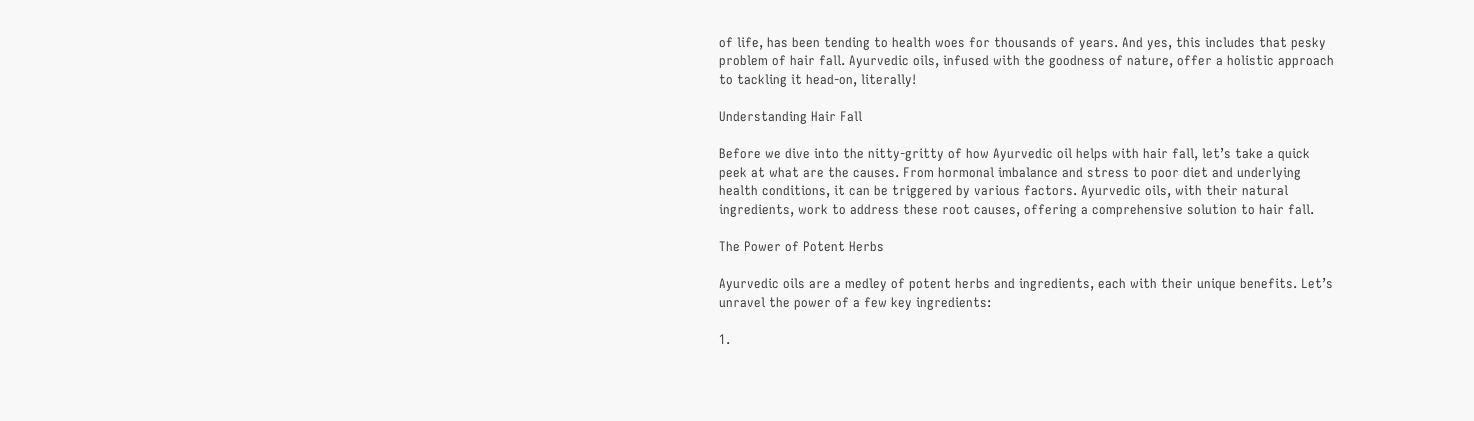of life, has been tending to health woes for thousands of years. And yes, this includes that pesky problem of hair fall. Ayurvedic oils, infused with the goodness of nature, offer a holistic approach to tackling it head-on, literally!

Understanding Hair Fall

Before we dive into the nitty-gritty of how Ayurvedic oil helps with hair fall, let’s take a quick peek at what are the causes. From hormonal imbalance and stress to poor diet and underlying health conditions, it can be triggered by various factors. Ayurvedic oils, with their natural ingredients, work to address these root causes, offering a comprehensive solution to hair fall.

The Power of Potent Herbs

Ayurvedic oils are a medley of potent herbs and ingredients, each with their unique benefits. Let’s unravel the power of a few key ingredients:

1.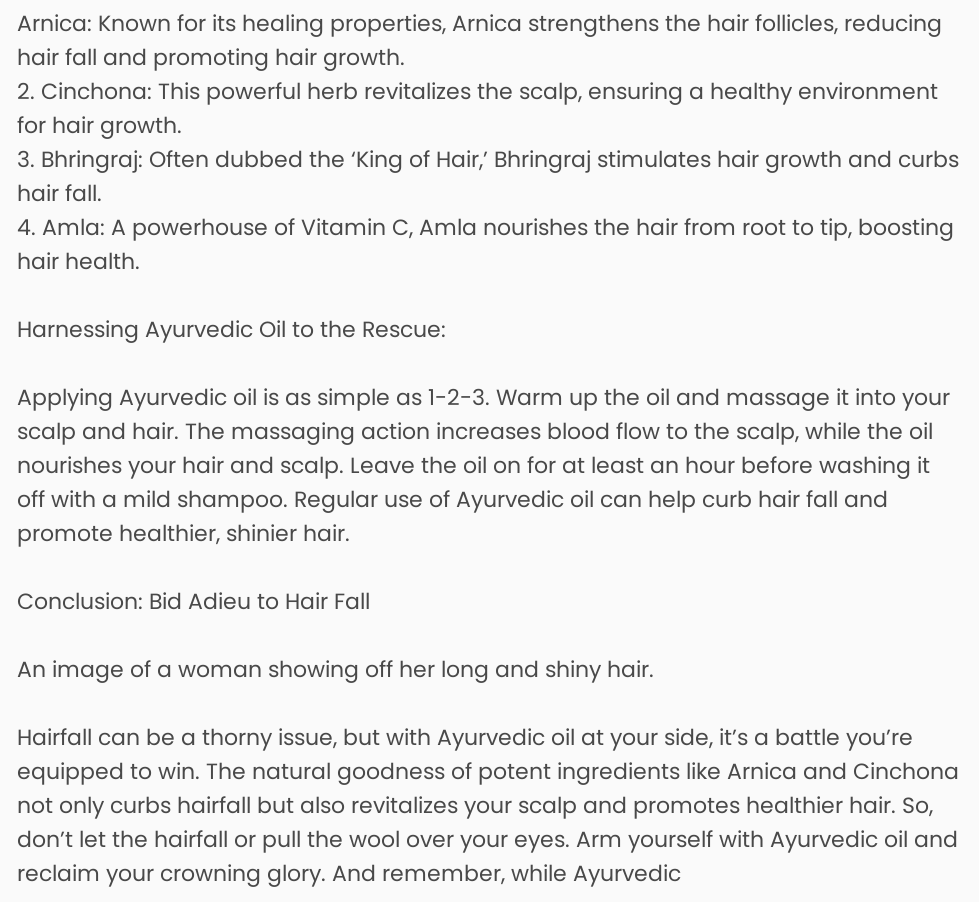Arnica: Known for its healing properties, Arnica strengthens the hair follicles, reducing hair fall and promoting hair growth.
2. Cinchona: This powerful herb revitalizes the scalp, ensuring a healthy environment for hair growth.
3. Bhringraj: Often dubbed the ‘King of Hair,’ Bhringraj stimulates hair growth and curbs hair fall.
4. Amla: A powerhouse of Vitamin C, Amla nourishes the hair from root to tip, boosting hair health.

Harnessing Ayurvedic Oil to the Rescue:

Applying Ayurvedic oil is as simple as 1-2-3. Warm up the oil and massage it into your scalp and hair. The massaging action increases blood flow to the scalp, while the oil nourishes your hair and scalp. Leave the oil on for at least an hour before washing it off with a mild shampoo. Regular use of Ayurvedic oil can help curb hair fall and promote healthier, shinier hair.

Conclusion: Bid Adieu to Hair Fall

An image of a woman showing off her long and shiny hair.

Hairfall can be a thorny issue, but with Ayurvedic oil at your side, it’s a battle you’re equipped to win. The natural goodness of potent ingredients like Arnica and Cinchona not only curbs hairfall but also revitalizes your scalp and promotes healthier hair. So, don’t let the hairfall or pull the wool over your eyes. Arm yourself with Ayurvedic oil and reclaim your crowning glory. And remember, while Ayurvedic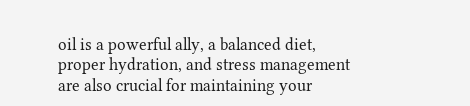oil is a powerful ally, a balanced diet, proper hydration, and stress management are also crucial for maintaining your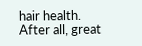hair health. After all, great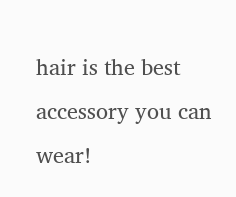hair is the best accessory you can wear!